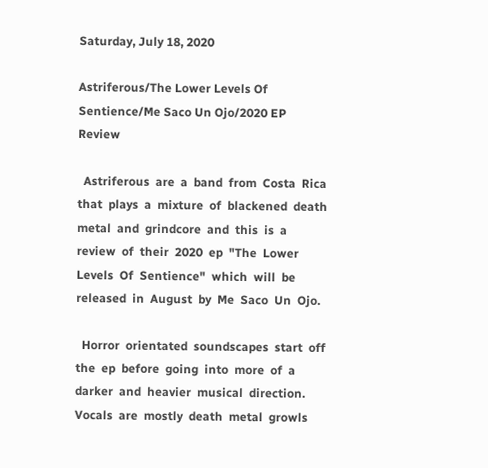Saturday, July 18, 2020

Astriferous/The Lower Levels Of Sentience/Me Saco Un Ojo/2020 EP Review

  Astriferous  are  a  band  from  Costa  Rica  that  plays  a  mixture  of  blackened  death  metal  and  grindcore  and  this  is  a  review  of  their  2020  ep  "The  Lower  Levels  Of  Sentience"  which  will  be  released  in  August  by  Me  Saco  Un  Ojo.

  Horror  orientated  soundscapes  start  off  the  ep  before  going  into  more  of  a  darker  and  heavier  musical  direction.  Vocals  are  mostly  death  metal  growls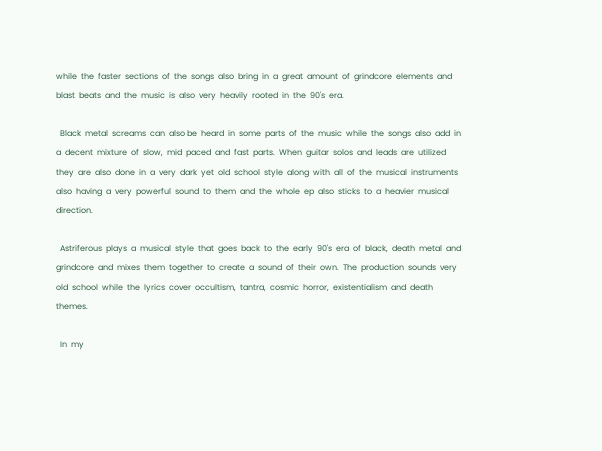while  the  faster  sections  of  the  songs  also  bring  in  a  great  amount  of  grindcore  elements  and  blast  beats  and  the  music  is  also  very  heavily  rooted  in  the  90's  era.

  Black  metal  screams  can  also be  heard  in  some  parts  of  the  music  while  the  songs  also  add  in  a  decent  mixture  of  slow,  mid  paced  and  fast  parts.  When  guitar  solos  and  leads  are  utilized  they  are  also  done  in  a  very  dark  yet  old  school  style  along  with  all  of  the  musical  instruments  also  having  a  very  powerful  sound  to  them  and  the  whole  ep  also  sticks  to  a  heavier  musical  direction.

  Astriferous  plays  a  musical  style  that  goes  back  to  the  early  90's  era  of  black,  death  metal  and  grindcore  and  mixes  them  together  to  create  a  sound  of  their  own.  The  production  sounds  very  old  school  while  the  lyrics  cover  occultism,  tantra,  cosmic  horror,  existentialism  and  death  themes.

  In  my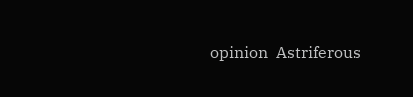opinion  Astriferous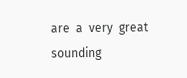are  a  very  great  sounding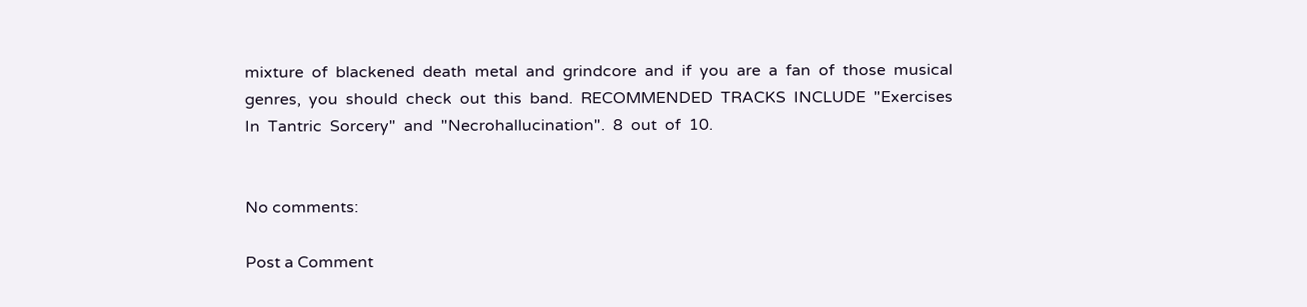mixture  of  blackened  death  metal  and  grindcore  and  if  you  are  a  fan  of  those  musical  genres,  you  should  check  out  this  band.  RECOMMENDED  TRACKS  INCLUDE  "Exercises  In  Tantric  Sorcery"  and  "Necrohallucination".  8  out  of  10.


No comments:

Post a Comment